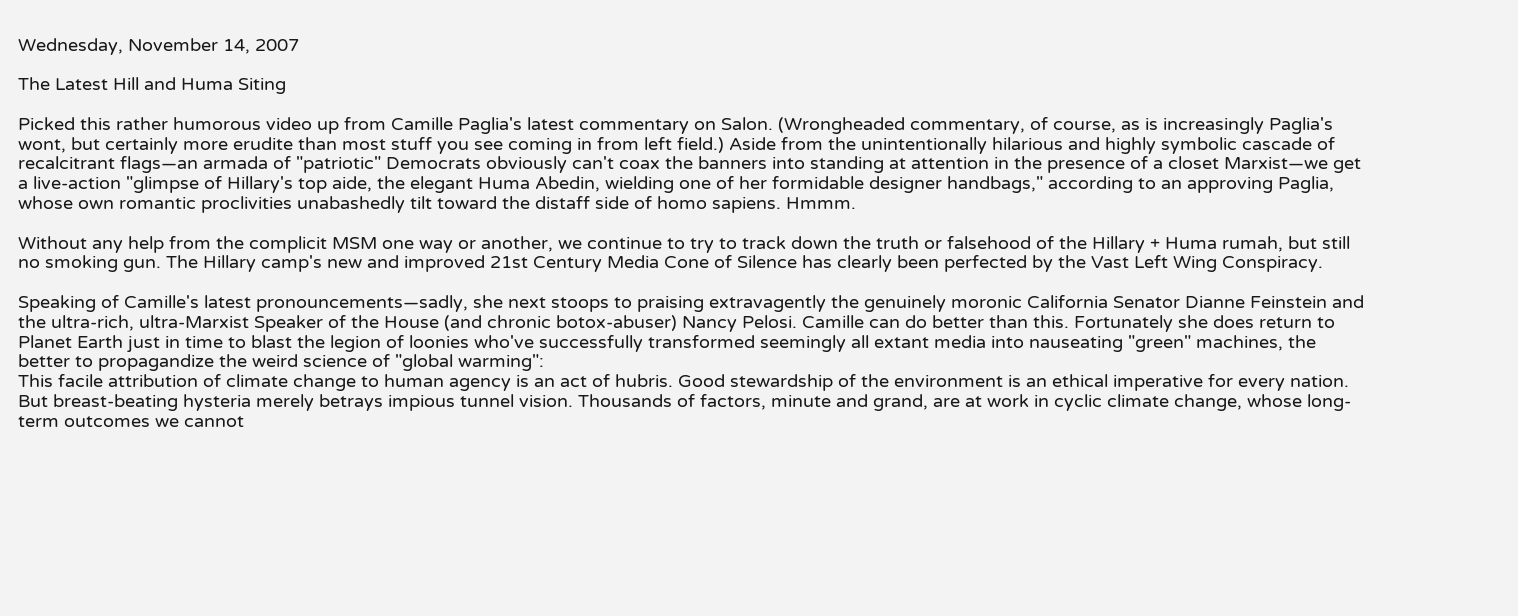Wednesday, November 14, 2007

The Latest Hill and Huma Siting

Picked this rather humorous video up from Camille Paglia's latest commentary on Salon. (Wrongheaded commentary, of course, as is increasingly Paglia's wont, but certainly more erudite than most stuff you see coming in from left field.) Aside from the unintentionally hilarious and highly symbolic cascade of recalcitrant flags—an armada of "patriotic" Democrats obviously can't coax the banners into standing at attention in the presence of a closet Marxist—we get a live-action "glimpse of Hillary's top aide, the elegant Huma Abedin, wielding one of her formidable designer handbags," according to an approving Paglia, whose own romantic proclivities unabashedly tilt toward the distaff side of homo sapiens. Hmmm.

Without any help from the complicit MSM one way or another, we continue to try to track down the truth or falsehood of the Hillary + Huma rumah, but still no smoking gun. The Hillary camp's new and improved 21st Century Media Cone of Silence has clearly been perfected by the Vast Left Wing Conspiracy.

Speaking of Camille's latest pronouncements—sadly, she next stoops to praising extravagently the genuinely moronic California Senator Dianne Feinstein and the ultra-rich, ultra-Marxist Speaker of the House (and chronic botox-abuser) Nancy Pelosi. Camille can do better than this. Fortunately she does return to Planet Earth just in time to blast the legion of loonies who've successfully transformed seemingly all extant media into nauseating "green" machines, the better to propagandize the weird science of "global warming":
This facile attribution of climate change to human agency is an act of hubris. Good stewardship of the environment is an ethical imperative for every nation. But breast-beating hysteria merely betrays impious tunnel vision. Thousands of factors, minute and grand, are at work in cyclic climate change, whose long-term outcomes we cannot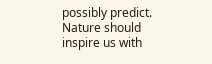possibly predict. Nature should inspire us with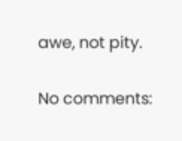awe, not pity.

No comments: